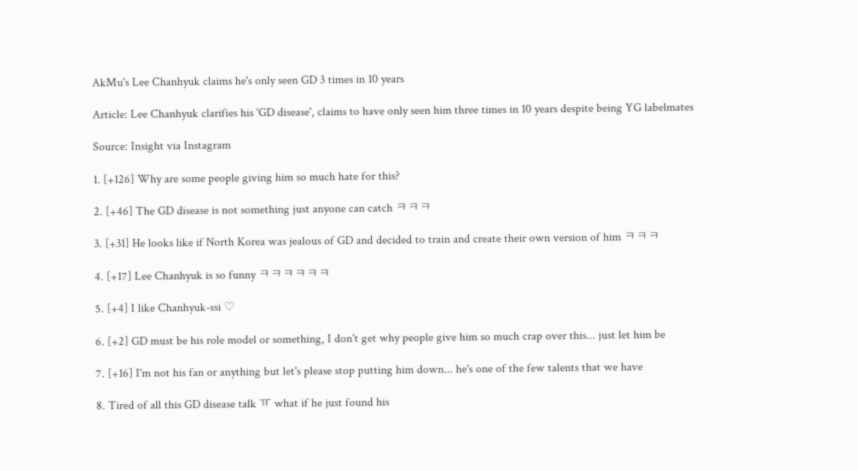AkMu's Lee Chanhyuk claims he's only seen GD 3 times in 10 years

Article: Lee Chanhyuk clarifies his 'GD disease', claims to have only seen him three times in 10 years despite being YG labelmates

Source: Insight via Instagram

1. [+126] Why are some people giving him so much hate for this?

2. [+46] The GD disease is not something just anyone can catch ㅋㅋㅋ

3. [+31] He looks like if North Korea was jealous of GD and decided to train and create their own version of him ㅋㅋㅋ

4. [+17] Lee Chanhyuk is so funny ㅋㅋㅋㅋㅋㅋ

5. [+4] I like Chanhyuk-ssi ♡

6. [+2] GD must be his role model or something, I don't get why people give him so much crap over this... just let him be

7. [+16] I'm not his fan or anything but let's please stop putting him down... he's one of the few talents that we have

8. Tired of all this GD disease talk ㅠ what if he just found his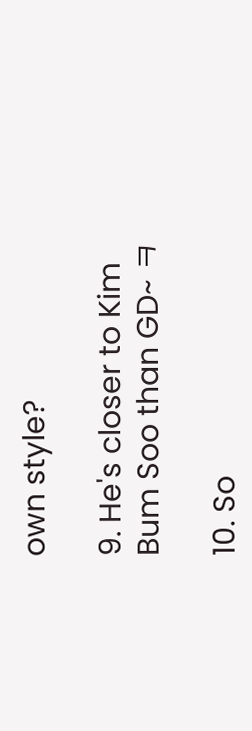own style?

9. He's closer to Kim Bum Soo than GD~ ㅋ

10. So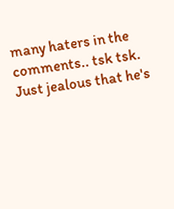many haters in the comments.. tsk tsk. Just jealous that he's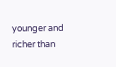younger and richer than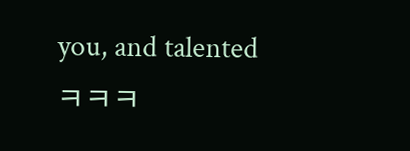you, and talented ㅋㅋㅋ